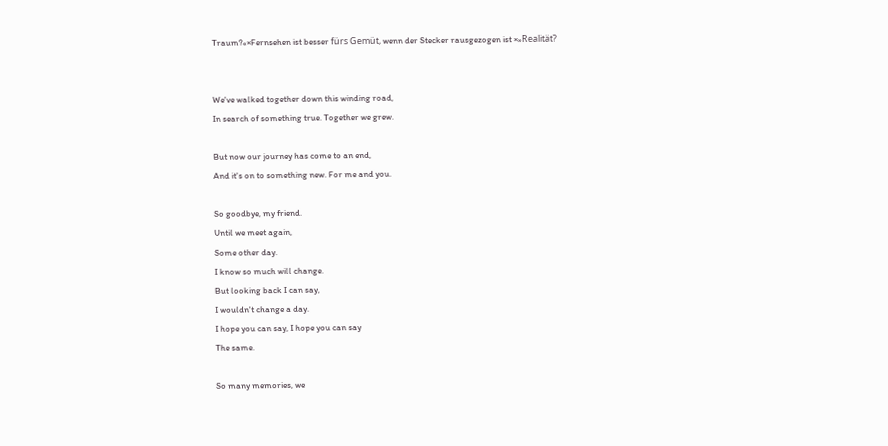Traum?«×Fernsehen ist besser fürs Gemüt, wenn der Stecker rausgezogen ist ×»Realität?


We've walked together down this winding road,
In search of something true. Together we grew.

But now our journey has come to an end,
And it's on to something new. For me and you.

So goodbye, my friend.
Until we meet again,
Some other day.
I know so much will change.
But looking back I can say,
I wouldn't change a day.
I hope you can say, I hope you can say
The same.

So many memories, we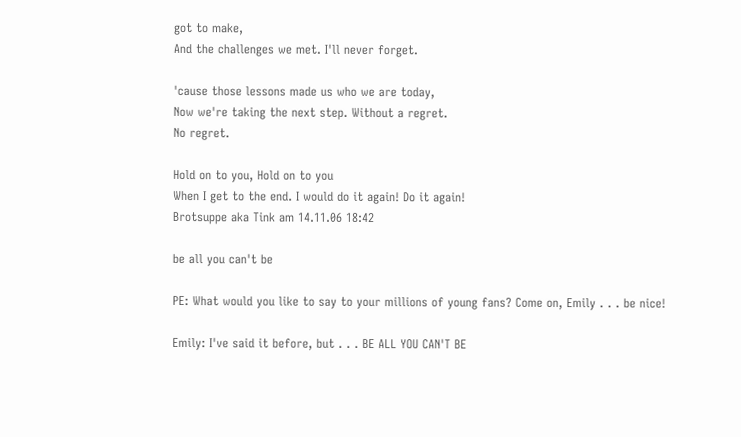got to make,
And the challenges we met. I'll never forget.

'cause those lessons made us who we are today,
Now we're taking the next step. Without a regret.
No regret.

Hold on to you, Hold on to you
When I get to the end. I would do it again! Do it again!
Brotsuppe aka Tink am 14.11.06 18:42

be all you can't be

PE: What would you like to say to your millions of young fans? Come on, Emily . . . be nice!

Emily: I've said it before, but . . . BE ALL YOU CAN'T BE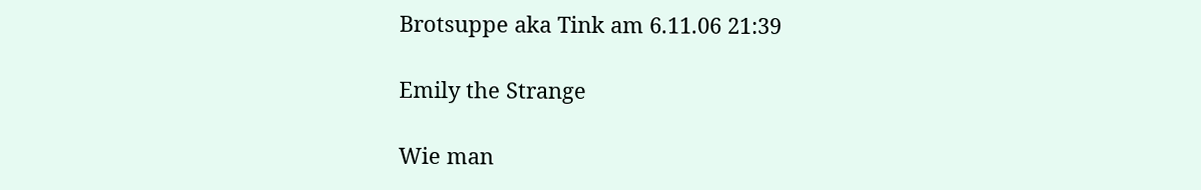Brotsuppe aka Tink am 6.11.06 21:39

Emily the Strange

Wie man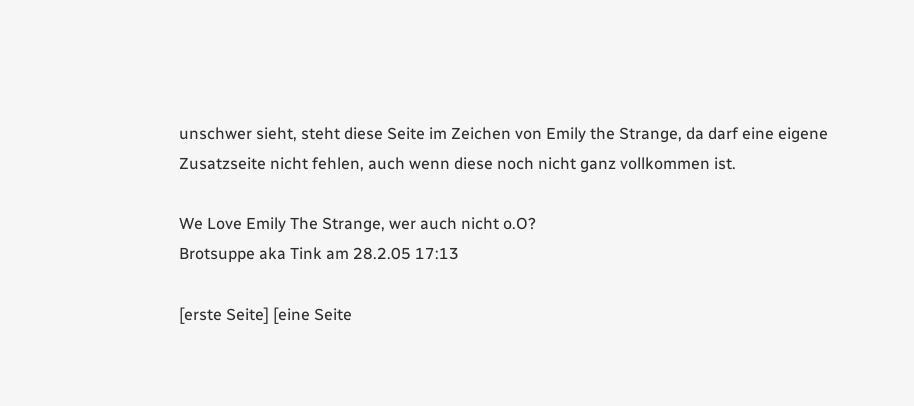unschwer sieht, steht diese Seite im Zeichen von Emily the Strange, da darf eine eigene Zusatzseite nicht fehlen, auch wenn diese noch nicht ganz vollkommen ist.

We Love Emily The Strange, wer auch nicht o.O?
Brotsuppe aka Tink am 28.2.05 17:13

[erste Seite] [eine Seite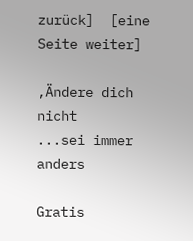zurück]  [eine Seite weiter]

,Ändere dich nicht
...sei immer anders

Gratis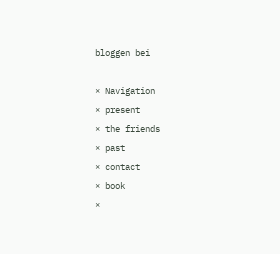bloggen bei

× Navigation
× present
× the friends
× past
× contact
× book
×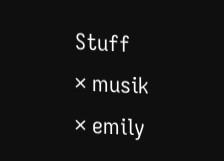Stuff
× musik
× emily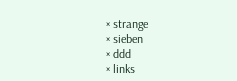× strange
× sieben
× ddd
× links